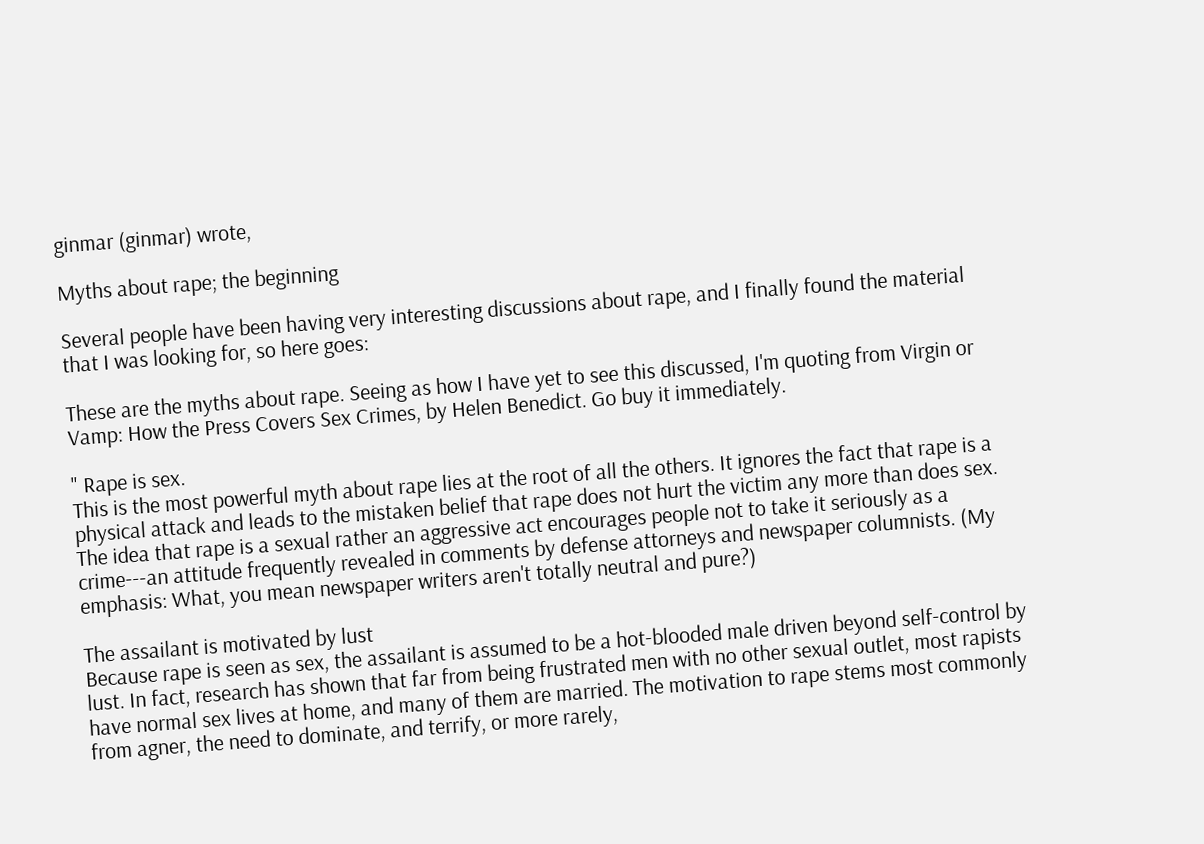ginmar (ginmar) wrote,

Myths about rape; the beginning

Several people have been having very interesting discussions about rape, and I finally found the material that I was looking for, so here goes:

These are the myths about rape. Seeing as how I have yet to see this discussed, I'm quoting from Virgin or Vamp: How the Press Covers Sex Crimes, by Helen Benedict. Go buy it immediately.

" Rape is sex.
This is the most powerful myth about rape lies at the root of all the others. It ignores the fact that rape is a physical attack and leads to the mistaken belief that rape does not hurt the victim any more than does sex. The idea that rape is a sexual rather an aggressive act encourages people not to take it seriously as a crime---an attitude frequently revealed in comments by defense attorneys and newspaper columnists. (My emphasis: What, you mean newspaper writers aren't totally neutral and pure?)

The assailant is motivated by lust
Because rape is seen as sex, the assailant is assumed to be a hot-blooded male driven beyond self-control by lust. In fact, research has shown that far from being frustrated men with no other sexual outlet, most rapists have normal sex lives at home, and many of them are married. The motivation to rape stems most commonly from agner, the need to dominate, and terrify, or more rarely,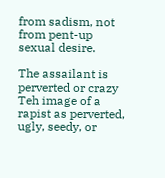from sadism, not from pent-up sexual desire.

The assailant is perverted or crazy
Teh image of a rapist as perverted, ugly, seedy, or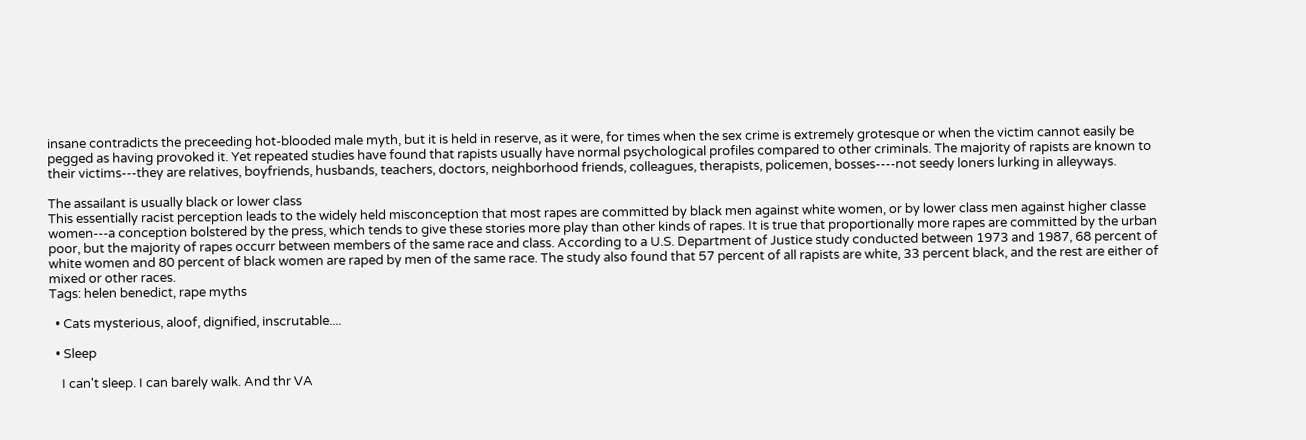insane contradicts the preceeding hot-blooded male myth, but it is held in reserve, as it were, for times when the sex crime is extremely grotesque or when the victim cannot easily be pegged as having provoked it. Yet repeated studies have found that rapists usually have normal psychological profiles compared to other criminals. The majority of rapists are known to their victims---they are relatives, boyfriends, husbands, teachers, doctors, neighborhood friends, colleagues, therapists, policemen, bosses----not seedy loners lurking in alleyways.

The assailant is usually black or lower class
This essentially racist perception leads to the widely held misconception that most rapes are committed by black men against white women, or by lower class men against higher classe women---a conception bolstered by the press, which tends to give these stories more play than other kinds of rapes. It is true that proportionally more rapes are committed by the urban poor, but the majority of rapes occurr between members of the same race and class. According to a U.S. Department of Justice study conducted between 1973 and 1987, 68 percent of white women and 80 percent of black women are raped by men of the same race. The study also found that 57 percent of all rapists are white, 33 percent black, and the rest are either of mixed or other races.
Tags: helen benedict, rape myths

  • Cats mysterious, aloof, dignified, inscrutable....

  • Sleep

    I can't sleep. I can barely walk. And thr VA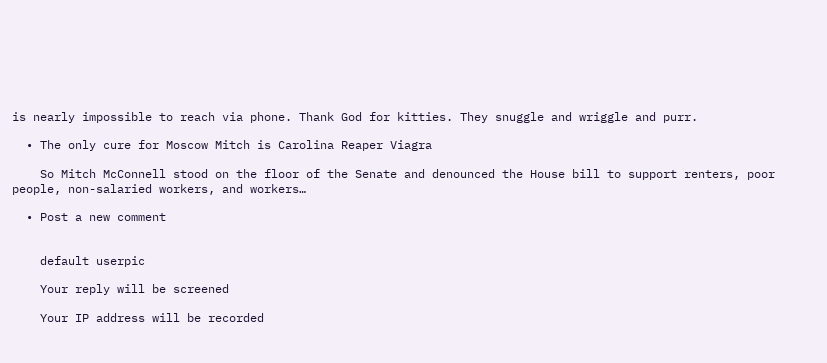is nearly impossible to reach via phone. Thank God for kitties. They snuggle and wriggle and purr.

  • The only cure for Moscow Mitch is Carolina Reaper Viagra

    So Mitch McConnell stood on the floor of the Senate and denounced the House bill to support renters, poor people, non-salaried workers, and workers…

  • Post a new comment


    default userpic

    Your reply will be screened

    Your IP address will be recorded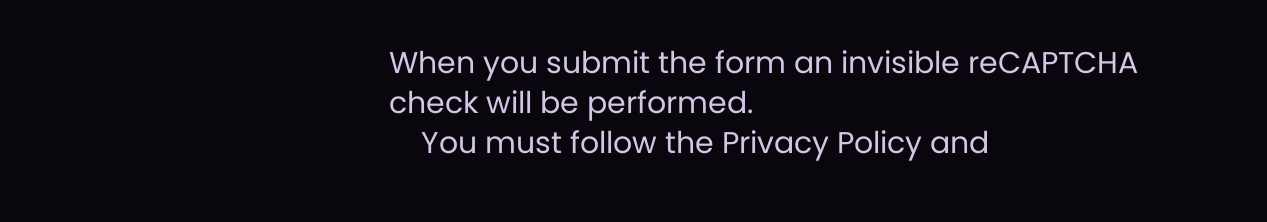When you submit the form an invisible reCAPTCHA check will be performed.
    You must follow the Privacy Policy and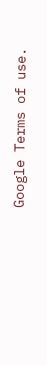Google Terms of use.